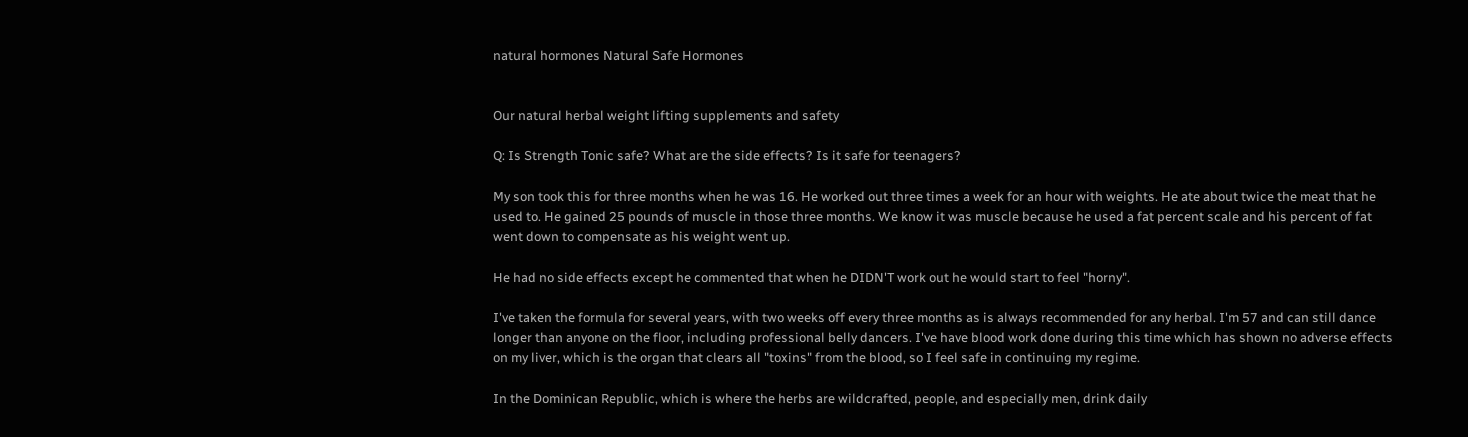natural hormones Natural Safe Hormones


Our natural herbal weight lifting supplements and safety

Q: Is Strength Tonic safe? What are the side effects? Is it safe for teenagers?

My son took this for three months when he was 16. He worked out three times a week for an hour with weights. He ate about twice the meat that he used to. He gained 25 pounds of muscle in those three months. We know it was muscle because he used a fat percent scale and his percent of fat went down to compensate as his weight went up.

He had no side effects except he commented that when he DIDN'T work out he would start to feel "horny".

I've taken the formula for several years, with two weeks off every three months as is always recommended for any herbal. I'm 57 and can still dance longer than anyone on the floor, including professional belly dancers. I've have blood work done during this time which has shown no adverse effects on my liver, which is the organ that clears all "toxins" from the blood, so I feel safe in continuing my regime.

In the Dominican Republic, which is where the herbs are wildcrafted, people, and especially men, drink daily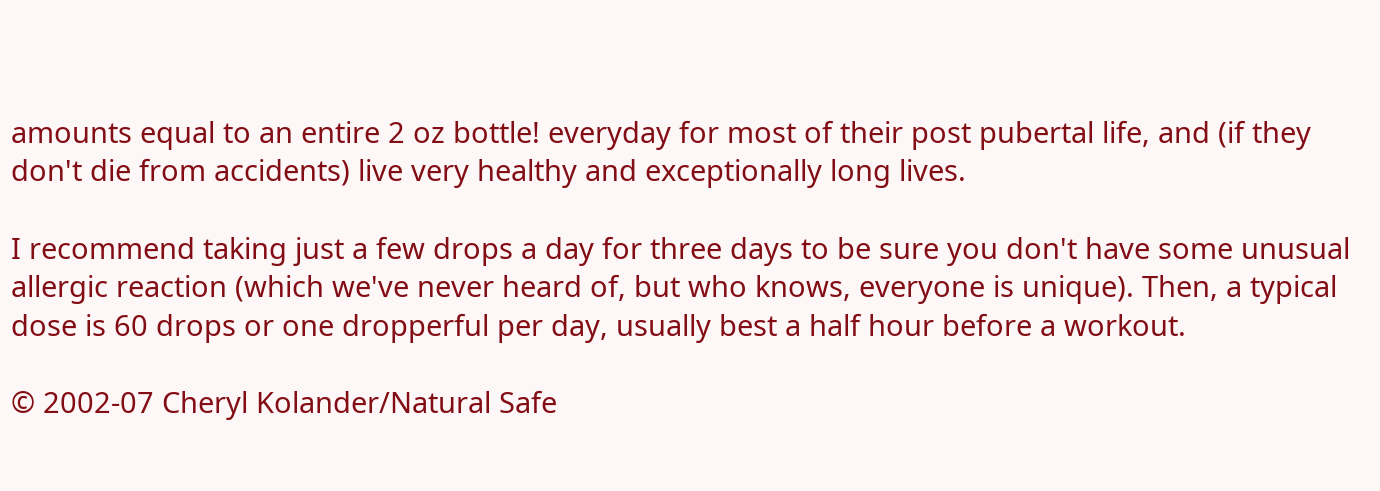amounts equal to an entire 2 oz bottle! everyday for most of their post pubertal life, and (if they don't die from accidents) live very healthy and exceptionally long lives.

I recommend taking just a few drops a day for three days to be sure you don't have some unusual allergic reaction (which we've never heard of, but who knows, everyone is unique). Then, a typical dose is 60 drops or one dropperful per day, usually best a half hour before a workout.

© 2002-07 Cheryl Kolander/Natural Safe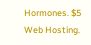Hormones. $5 Web Hosting.